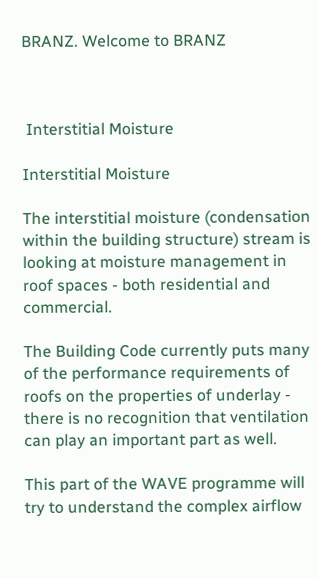BRANZ. Welcome to BRANZ



 Interstitial Moisture

Interstitial Moisture

The interstitial moisture (condensation within the building structure) stream is looking at moisture management in roof spaces - both residential and commercial.

The Building Code currently puts many of the performance requirements of roofs on the properties of underlay - there is no recognition that ventilation can play an important part as well.

This part of the WAVE programme will try to understand the complex airflow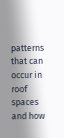patterns that can occur in roof spaces and how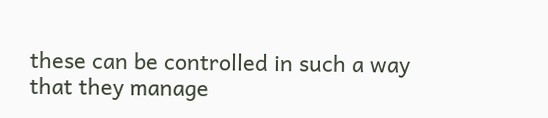these can be controlled in such a way that they manage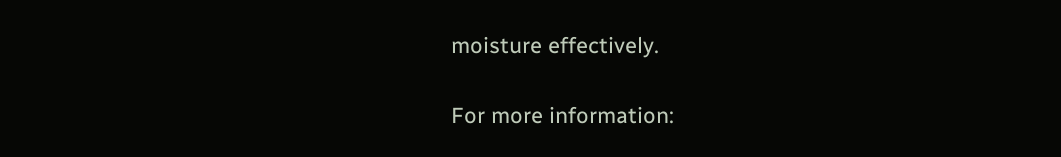moisture effectively.

For more information: